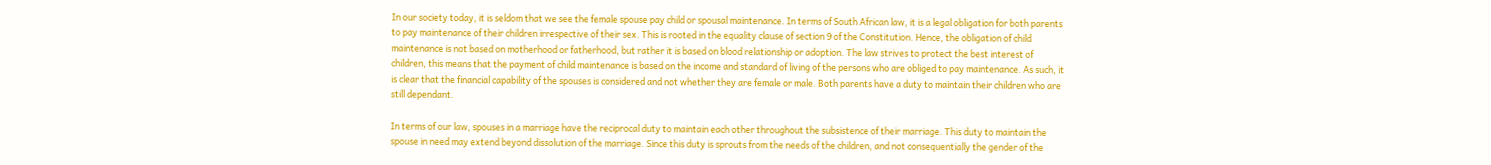In our society today, it is seldom that we see the female spouse pay child or spousal maintenance. In terms of South African law, it is a legal obligation for both parents to pay maintenance of their children irrespective of their sex. This is rooted in the equality clause of section 9 of the Constitution. Hence, the obligation of child maintenance is not based on motherhood or fatherhood, but rather it is based on blood relationship or adoption. The law strives to protect the best interest of children, this means that the payment of child maintenance is based on the income and standard of living of the persons who are obliged to pay maintenance. As such, it is clear that the financial capability of the spouses is considered and not whether they are female or male. Both parents have a duty to maintain their children who are still dependant.

In terms of our law, spouses in a marriage have the reciprocal duty to maintain each other throughout the subsistence of their marriage. This duty to maintain the spouse in need may extend beyond dissolution of the marriage. Since this duty is sprouts from the needs of the children, and not consequentially the gender of the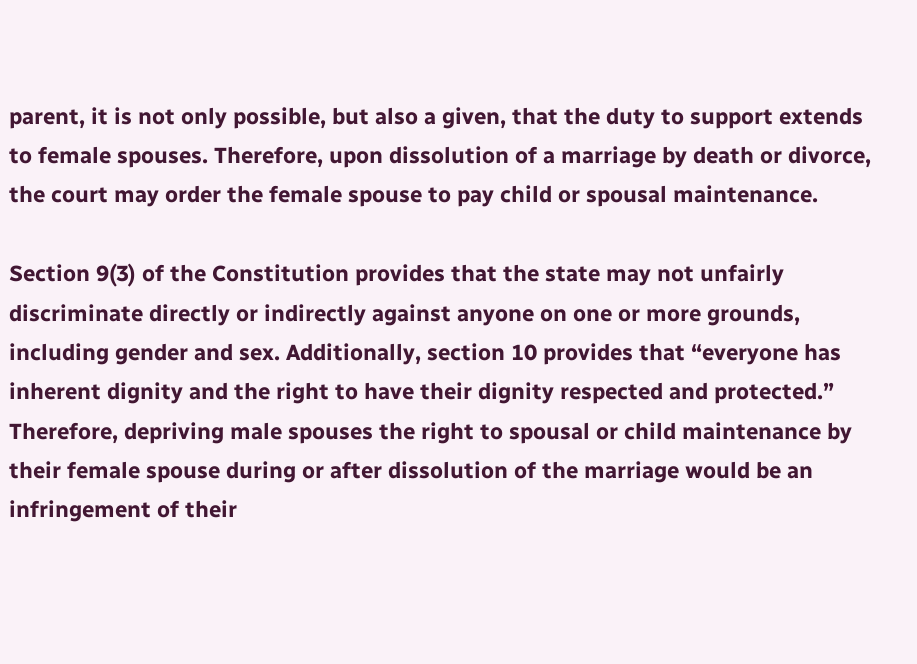parent, it is not only possible, but also a given, that the duty to support extends to female spouses. Therefore, upon dissolution of a marriage by death or divorce, the court may order the female spouse to pay child or spousal maintenance.

Section 9(3) of the Constitution provides that the state may not unfairly discriminate directly or indirectly against anyone on one or more grounds, including gender and sex. Additionally, section 10 provides that “everyone has inherent dignity and the right to have their dignity respected and protected.”  Therefore, depriving male spouses the right to spousal or child maintenance by their female spouse during or after dissolution of the marriage would be an infringement of their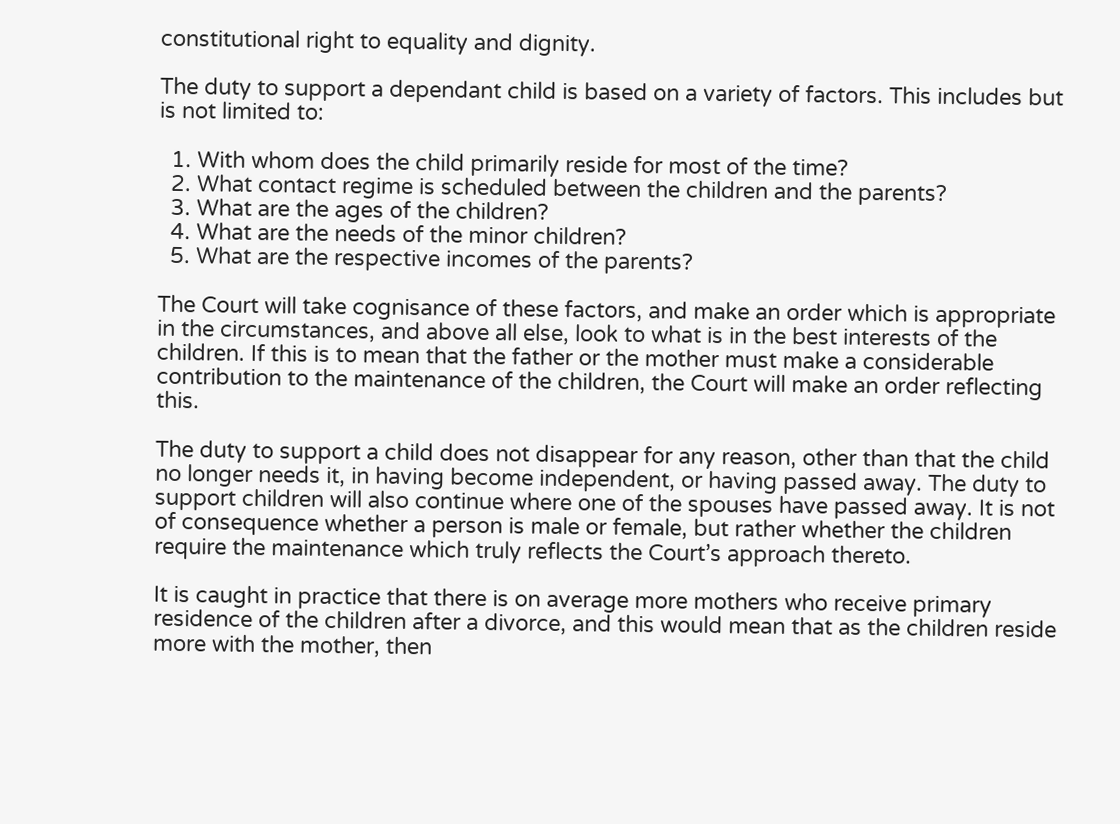constitutional right to equality and dignity.

The duty to support a dependant child is based on a variety of factors. This includes but is not limited to:

  1. With whom does the child primarily reside for most of the time?
  2. What contact regime is scheduled between the children and the parents?
  3. What are the ages of the children?
  4. What are the needs of the minor children?
  5. What are the respective incomes of the parents?

The Court will take cognisance of these factors, and make an order which is appropriate in the circumstances, and above all else, look to what is in the best interests of the children. If this is to mean that the father or the mother must make a considerable contribution to the maintenance of the children, the Court will make an order reflecting this.

The duty to support a child does not disappear for any reason, other than that the child no longer needs it, in having become independent, or having passed away. The duty to support children will also continue where one of the spouses have passed away. It is not of consequence whether a person is male or female, but rather whether the children require the maintenance which truly reflects the Court’s approach thereto.

It is caught in practice that there is on average more mothers who receive primary residence of the children after a divorce, and this would mean that as the children reside more with the mother, then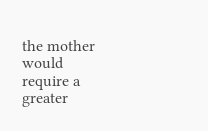the mother would require a greater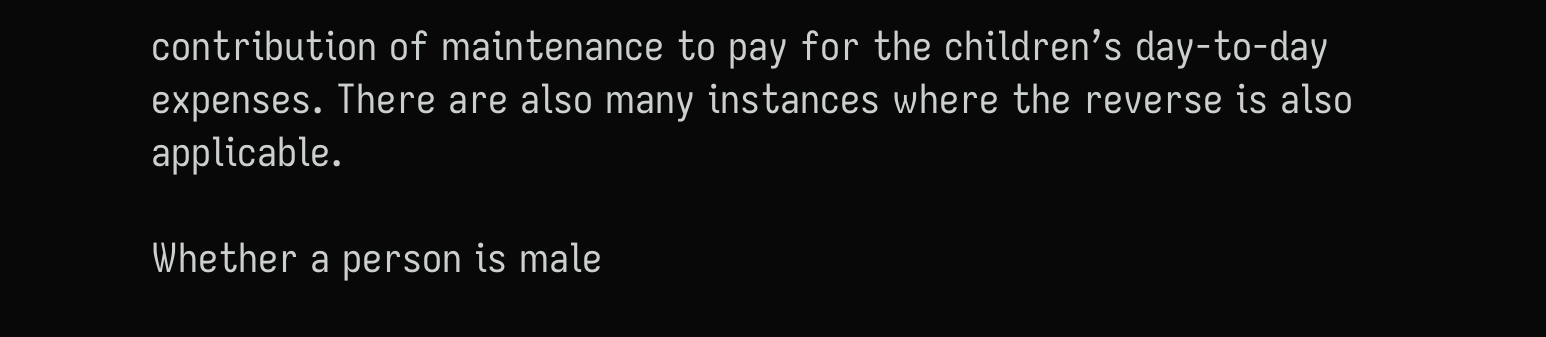contribution of maintenance to pay for the children’s day-to-day expenses. There are also many instances where the reverse is also applicable.

Whether a person is male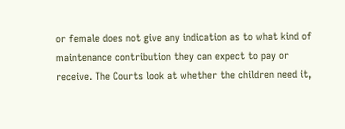or female does not give any indication as to what kind of maintenance contribution they can expect to pay or receive. The Courts look at whether the children need it,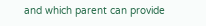and which parent can provide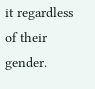it regardless of their gender.